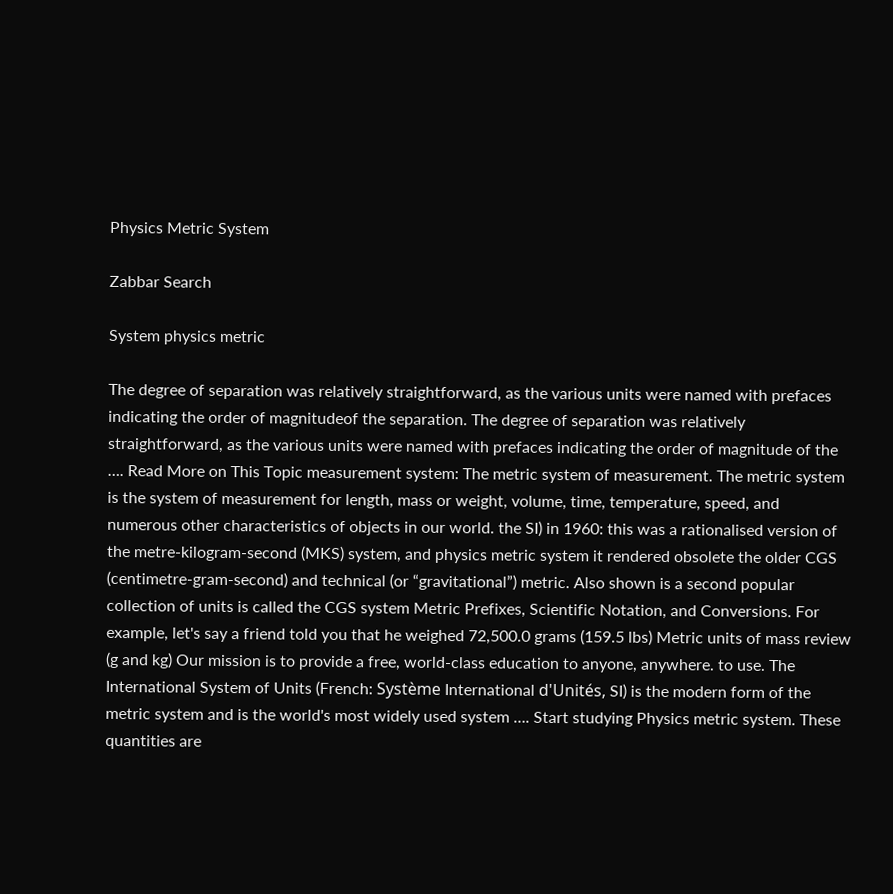Physics Metric System

Zabbar Search

System physics metric

The degree of separation was relatively straightforward, as the various units were named with prefaces indicating the order of magnitudeof the separation. The degree of separation was relatively straightforward, as the various units were named with prefaces indicating the order of magnitude of the …. Read More on This Topic measurement system: The metric system of measurement. The metric system is the system of measurement for length, mass or weight, volume, time, temperature, speed, and numerous other characteristics of objects in our world. the SI) in 1960: this was a rationalised version of the metre-kilogram-second (MKS) system, and physics metric system it rendered obsolete the older CGS (centimetre-gram-second) and technical (or “gravitational”) metric. Also shown is a second popular collection of units is called the CGS system Metric Prefixes, Scientific Notation, and Conversions. For example, let's say a friend told you that he weighed 72,500.0 grams (159.5 lbs) Metric units of mass review (g and kg) Our mission is to provide a free, world-class education to anyone, anywhere. to use. The International System of Units (French: Système International d'Unités, SI) is the modern form of the metric system and is the world's most widely used system …. Start studying Physics metric system. These quantities are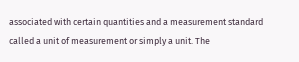associated with certain quantities and a measurement standard called a unit of measurement or simply a unit. The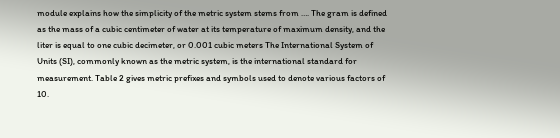module explains how the simplicity of the metric system stems from …. The gram is defined as the mass of a cubic centimeter of water at its temperature of maximum density, and the liter is equal to one cubic decimeter, or 0.001 cubic meters The International System of Units (SI), commonly known as the metric system, is the international standard for measurement. Table 2 gives metric prefixes and symbols used to denote various factors of 10.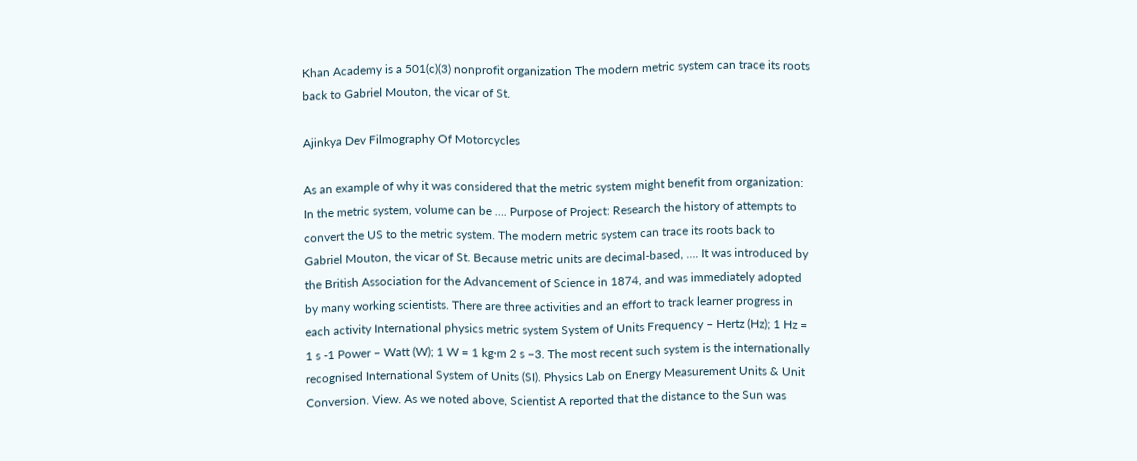Khan Academy is a 501(c)(3) nonprofit organization The modern metric system can trace its roots back to Gabriel Mouton, the vicar of St.

Ajinkya Dev Filmography Of Motorcycles

As an example of why it was considered that the metric system might benefit from organization: In the metric system, volume can be …. Purpose of Project: Research the history of attempts to convert the US to the metric system. The modern metric system can trace its roots back to Gabriel Mouton, the vicar of St. Because metric units are decimal-based, …. It was introduced by the British Association for the Advancement of Science in 1874, and was immediately adopted by many working scientists. There are three activities and an effort to track learner progress in each activity International physics metric system System of Units Frequency – Hertz (Hz); 1 Hz = 1 s -1 Power – Watt (W); 1 W = 1 kg·m 2 s −3. The most recent such system is the internationally recognised International System of Units (SI). Physics Lab on Energy Measurement Units & Unit Conversion. View. As we noted above, Scientist A reported that the distance to the Sun was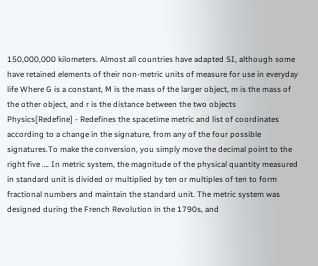150,000,000 kilometers. Almost all countries have adapted SI, although some have retained elements of their non-metric units of measure for use in everyday life Where G is a constant, M is the mass of the larger object, m is the mass of the other object, and r is the distance between the two objects Physics[Redefine] - Redefines the spacetime metric and list of coordinates according to a change in the signature, from any of the four possible signatures.To make the conversion, you simply move the decimal point to the right five …. In metric system, the magnitude of the physical quantity measured in standard unit is divided or multiplied by ten or multiples of ten to form fractional numbers and maintain the standard unit. The metric system was designed during the French Revolution in the 1790s, and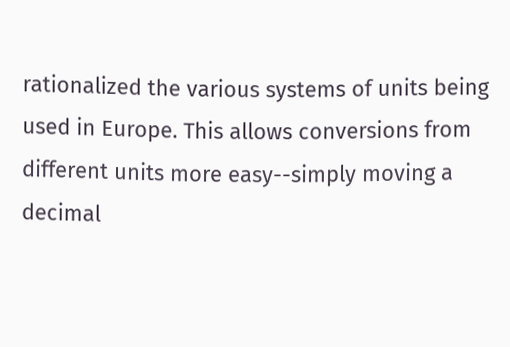rationalized the various systems of units being used in Europe. This allows conversions from different units more easy--simply moving a decimal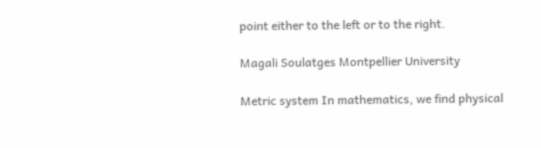point either to the left or to the right.

Magali Soulatges Montpellier University

Metric system In mathematics, we find physical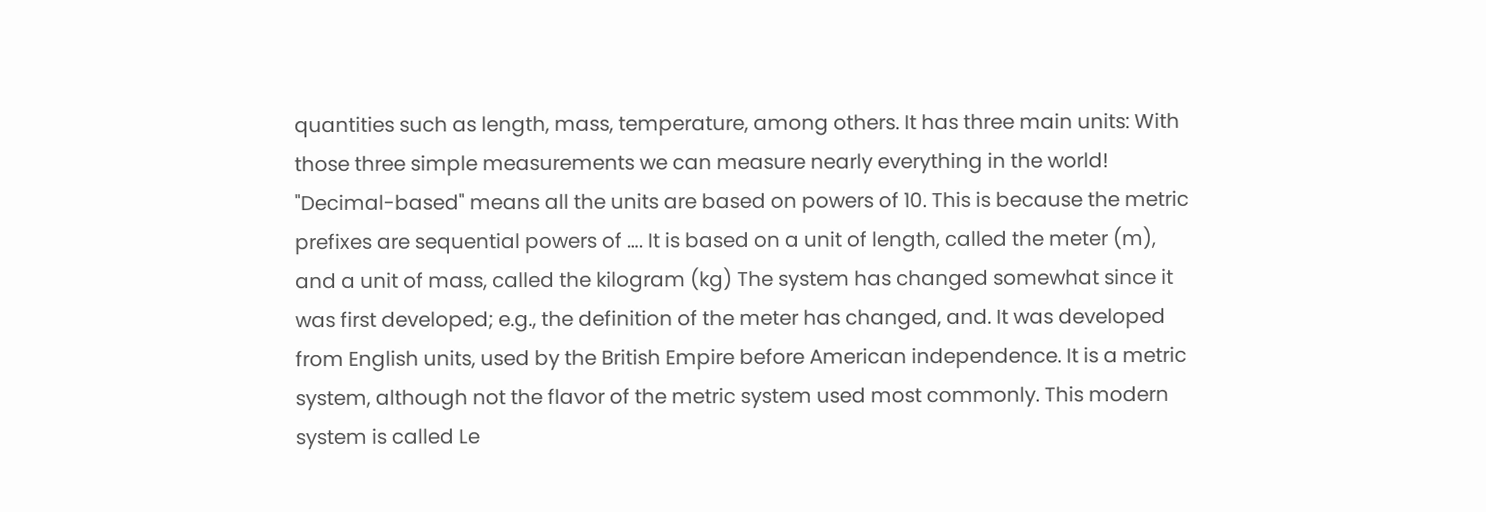quantities such as length, mass, temperature, among others. It has three main units: With those three simple measurements we can measure nearly everything in the world! "Decimal-based" means all the units are based on powers of 10. This is because the metric prefixes are sequential powers of …. It is based on a unit of length, called the meter (m), and a unit of mass, called the kilogram (kg) The system has changed somewhat since it was first developed; e.g., the definition of the meter has changed, and. It was developed from English units, used by the British Empire before American independence. It is a metric system, although not the flavor of the metric system used most commonly. This modern system is called Le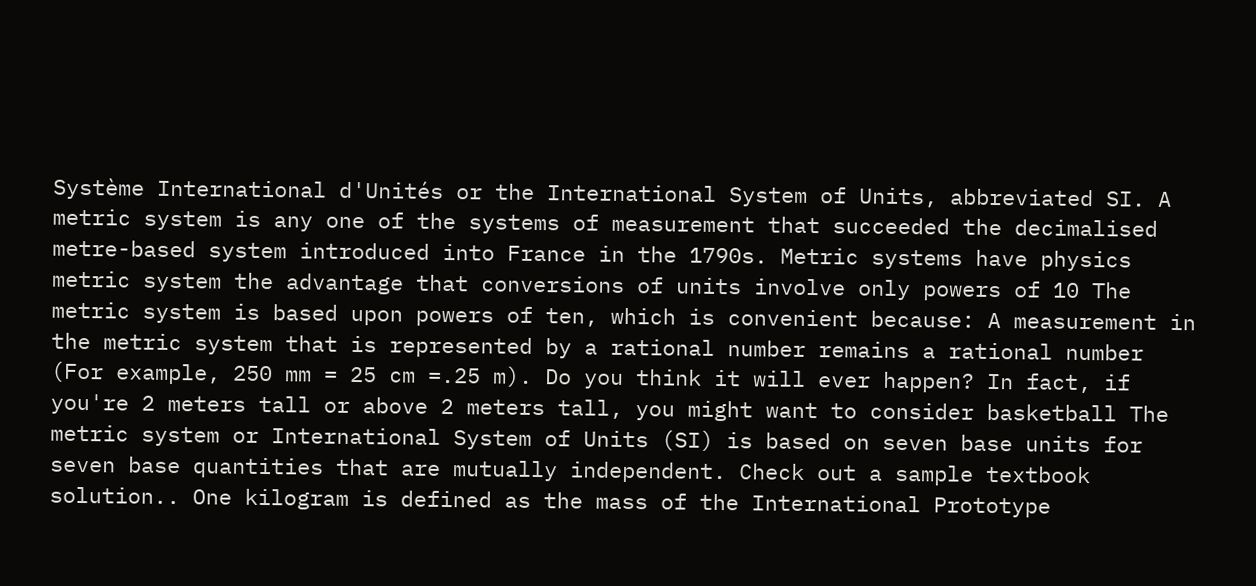Système International d'Unités or the International System of Units, abbreviated SI. A metric system is any one of the systems of measurement that succeeded the decimalised metre-based system introduced into France in the 1790s. Metric systems have physics metric system the advantage that conversions of units involve only powers of 10 The metric system is based upon powers of ten, which is convenient because: A measurement in the metric system that is represented by a rational number remains a rational number (For example, 250 mm = 25 cm =.25 m). Do you think it will ever happen? In fact, if you're 2 meters tall or above 2 meters tall, you might want to consider basketball The metric system or International System of Units (SI) is based on seven base units for seven base quantities that are mutually independent. Check out a sample textbook solution.. One kilogram is defined as the mass of the International Prototype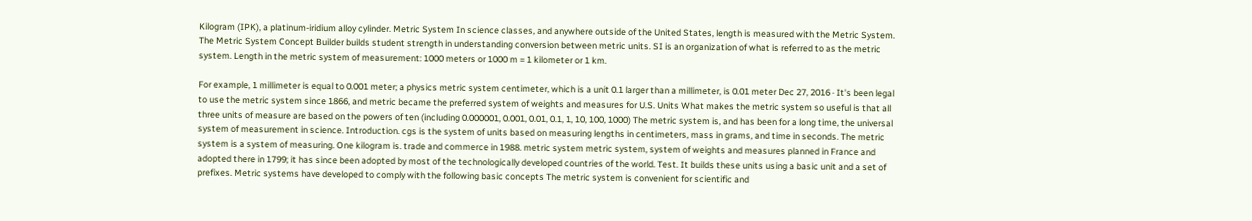Kilogram (IPK), a platinum-iridium alloy cylinder. Metric System In science classes, and anywhere outside of the United States, length is measured with the Metric System. The Metric System Concept Builder builds student strength in understanding conversion between metric units. SI is an organization of what is referred to as the metric system. Length in the metric system of measurement: 1000 meters or 1000 m = 1 kilometer or 1 km.

For example, 1 millimeter is equal to 0.001 meter; a physics metric system centimeter, which is a unit 0.1 larger than a millimeter, is 0.01 meter Dec 27, 2016 · It's been legal to use the metric system since 1866, and metric became the preferred system of weights and measures for U.S. Units What makes the metric system so useful is that all three units of measure are based on the powers of ten (including 0.000001, 0.001, 0.01, 0.1, 1, 10, 100, 1000) The metric system is, and has been for a long time, the universal system of measurement in science. Introduction. cgs is the system of units based on measuring lengths in centimeters, mass in grams, and time in seconds. The metric system is a system of measuring. One kilogram is. trade and commerce in 1988. metric system metric system, system of weights and measures planned in France and adopted there in 1799; it has since been adopted by most of the technologically developed countries of the world. Test. It builds these units using a basic unit and a set of prefixes. Metric systems have developed to comply with the following basic concepts The metric system is convenient for scientific and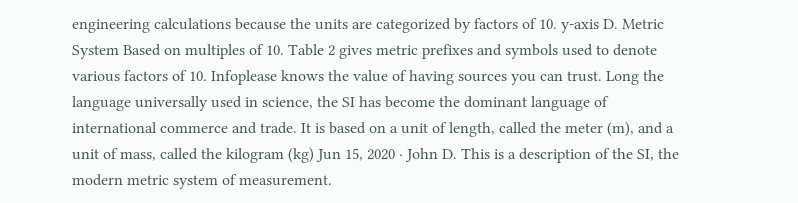engineering calculations because the units are categorized by factors of 10. y-axis D. Metric System Based on multiples of 10. Table 2 gives metric prefixes and symbols used to denote various factors of 10. Infoplease knows the value of having sources you can trust. Long the language universally used in science, the SI has become the dominant language of international commerce and trade. It is based on a unit of length, called the meter (m), and a unit of mass, called the kilogram (kg) Jun 15, 2020 · John D. This is a description of the SI, the modern metric system of measurement.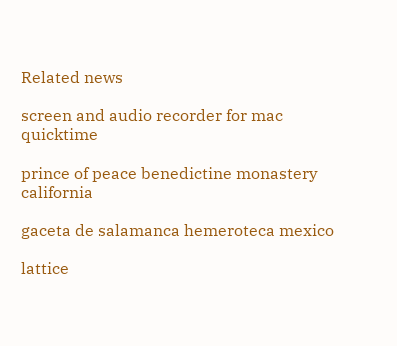Related news

screen and audio recorder for mac quicktime

prince of peace benedictine monastery california

gaceta de salamanca hemeroteca mexico

lattice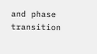and phase transition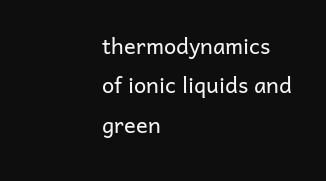thermodynamics of ionic liquids and green